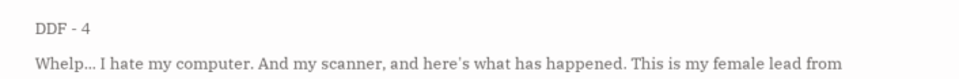DDF - 4

Whelp... I hate my computer. And my scanner, and here's what has happened. This is my female lead from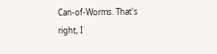Can-of-Worms. That's right, I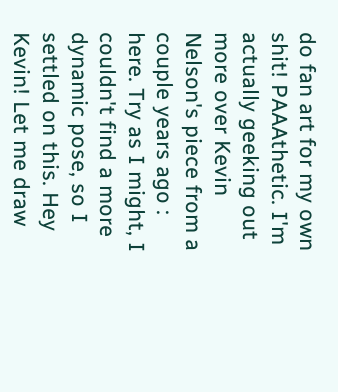do fan art for my own shit! PAAAthetic. I'm actually geeking out more over Kevin Nelson's piece from a couple years ago : here. Try as I might, I couldn't find a more dynamic pose, so I settled on this. Hey Kevin! Let me draw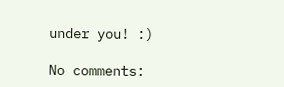under you! :)

No comments: